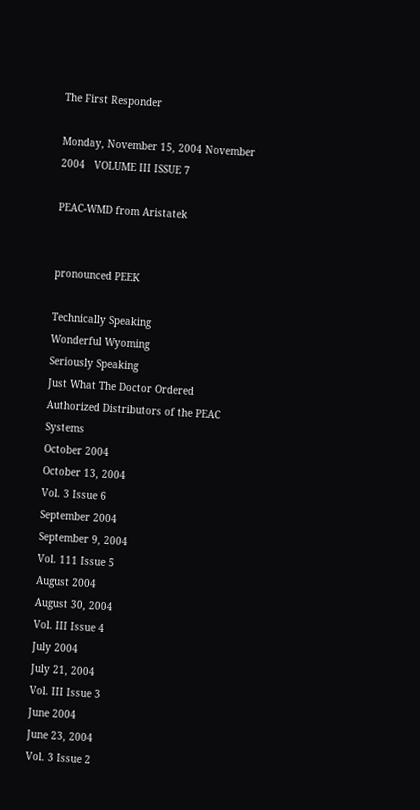The First Responder

Monday, November 15, 2004 November 2004   VOLUME III ISSUE 7

PEAC-WMD from Aristatek


pronounced PEEK

Technically Speaking
Wonderful Wyoming
Seriously Speaking
Just What The Doctor Ordered
Authorized Distributors of the PEAC Systems
October 2004
October 13, 2004
Vol. 3 Issue 6
September 2004
September 9, 2004
Vol. 111 Issue 5
August 2004
August 30, 2004
Vol. III Issue 4
July 2004
July 21, 2004
Vol. III Issue 3
June 2004
June 23, 2004
Vol. 3 Issue 2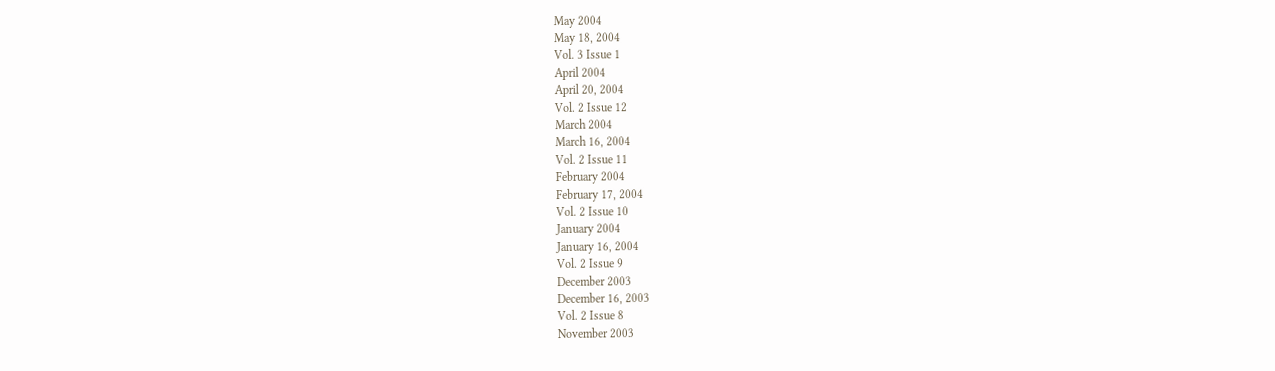May 2004
May 18, 2004
Vol. 3 Issue 1
April 2004
April 20, 2004
Vol. 2 Issue 12
March 2004
March 16, 2004
Vol. 2 Issue 11
February 2004
February 17, 2004
Vol. 2 Issue 10
January 2004
January 16, 2004
Vol. 2 Issue 9
December 2003
December 16, 2003
Vol. 2 Issue 8
November 2003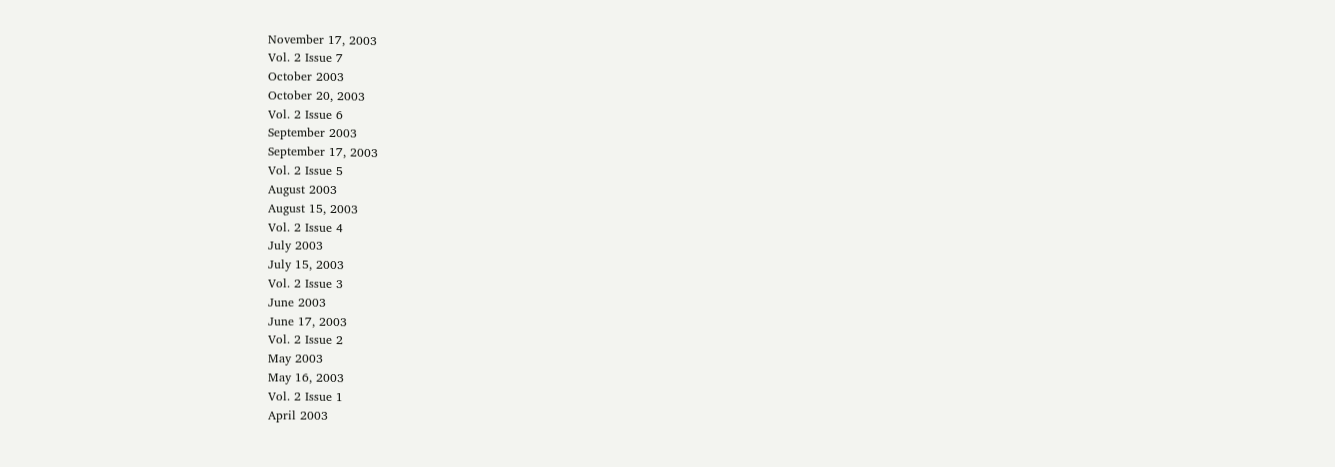November 17, 2003
Vol. 2 Issue 7
October 2003
October 20, 2003
Vol. 2 Issue 6
September 2003
September 17, 2003
Vol. 2 Issue 5
August 2003
August 15, 2003
Vol. 2 Issue 4
July 2003
July 15, 2003
Vol. 2 Issue 3
June 2003
June 17, 2003
Vol. 2 Issue 2
May 2003
May 16, 2003
Vol. 2 Issue 1
April 2003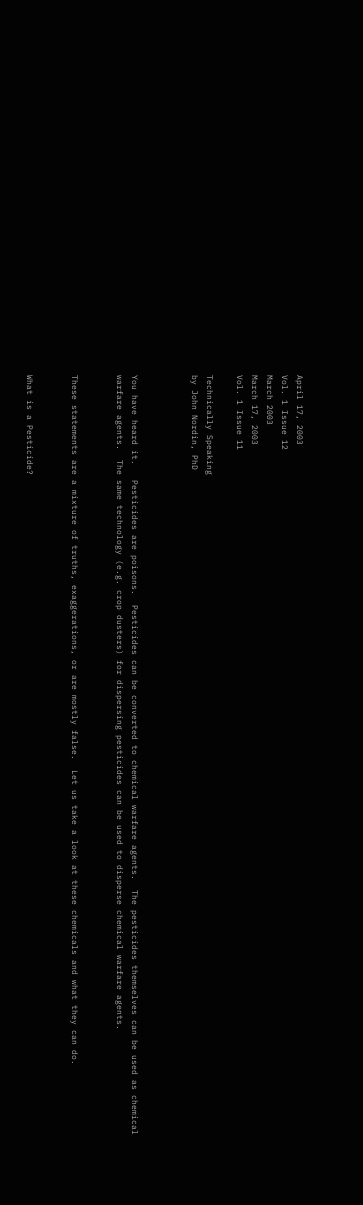April 17, 2003
Vol. 1 Issue 12
March 2003
March 17, 2003
Vol. 1 Issue 11

Technically Speaking
by John Nordin, PhD



You have heard it.   Pesticides are poisons.  Pesticides can be converted to chemical warfare agents.  The pesticides themselves can be used as chemical warfare agents.  The same technology (e.g. crop dusters) for dispersing pesticides can be used to disperse chemical warfare agents.


These statements are a mixture of truths, exaggerations, or are mostly false.  Let us take a look at these chemicals and what they can do.


What is a Pesticide?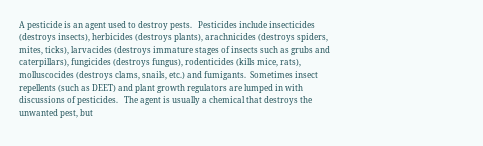A pesticide is an agent used to destroy pests.   Pesticides include insecticides (destroys insects), herbicides (destroys plants), arachnicides (destroys spiders, mites, ticks), larvacides (destroys immature stages of insects such as grubs and caterpillars), fungicides (destroys fungus), rodenticides (kills mice, rats), molluscocides (destroys clams, snails, etc.) and fumigants.  Sometimes insect repellents (such as DEET) and plant growth regulators are lumped in with discussions of pesticides.   The agent is usually a chemical that destroys the unwanted pest, but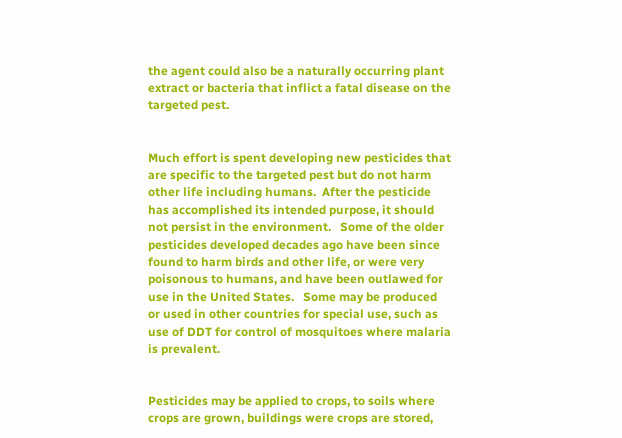the agent could also be a naturally occurring plant extract or bacteria that inflict a fatal disease on the targeted pest.


Much effort is spent developing new pesticides that are specific to the targeted pest but do not harm other life including humans.  After the pesticide has accomplished its intended purpose, it should not persist in the environment.   Some of the older pesticides developed decades ago have been since found to harm birds and other life, or were very poisonous to humans, and have been outlawed for use in the United States.   Some may be produced or used in other countries for special use, such as use of DDT for control of mosquitoes where malaria is prevalent.


Pesticides may be applied to crops, to soils where crops are grown, buildings were crops are stored,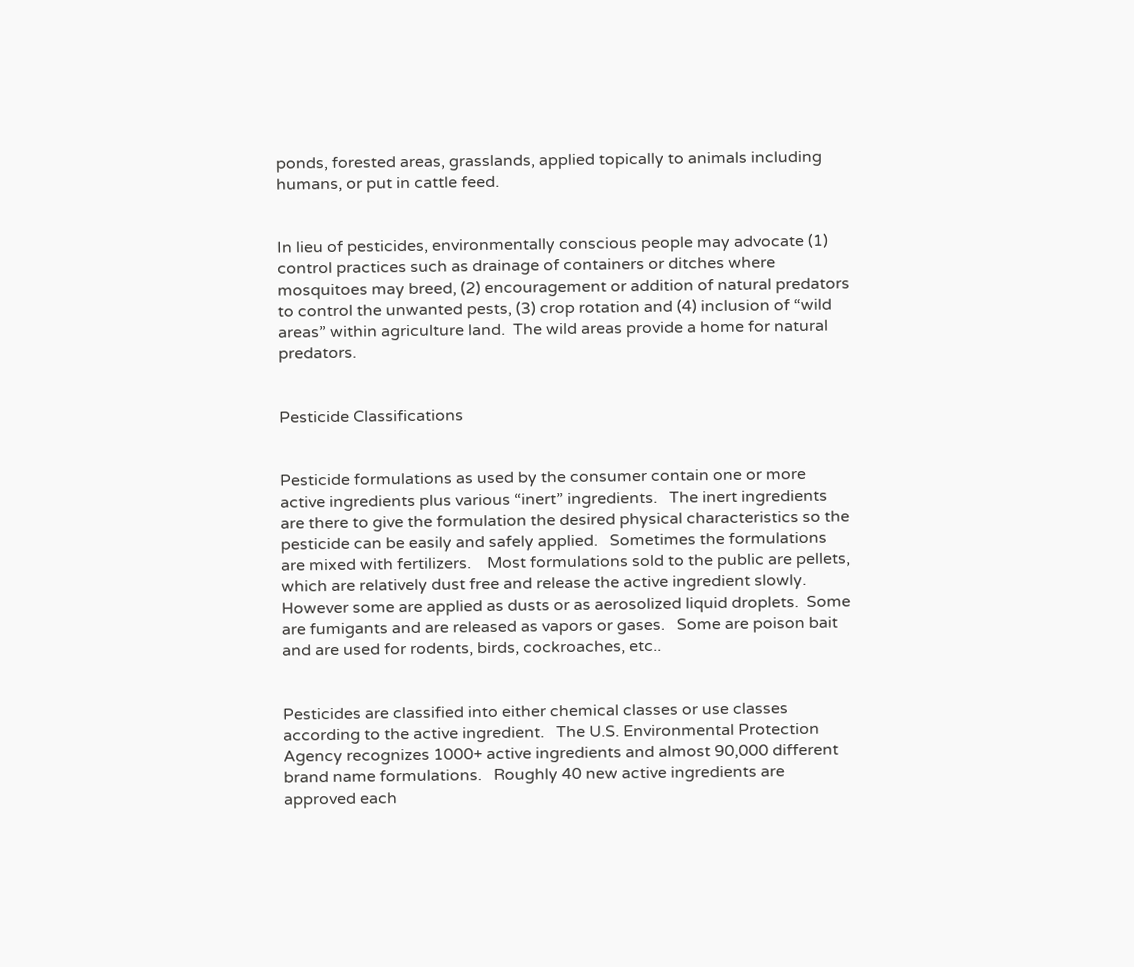ponds, forested areas, grasslands, applied topically to animals including humans, or put in cattle feed.


In lieu of pesticides, environmentally conscious people may advocate (1) control practices such as drainage of containers or ditches where mosquitoes may breed, (2) encouragement or addition of natural predators to control the unwanted pests, (3) crop rotation and (4) inclusion of “wild areas” within agriculture land.  The wild areas provide a home for natural predators.


Pesticide Classifications


Pesticide formulations as used by the consumer contain one or more active ingredients plus various “inert” ingredients.   The inert ingredients are there to give the formulation the desired physical characteristics so the pesticide can be easily and safely applied.   Sometimes the formulations are mixed with fertilizers.    Most formulations sold to the public are pellets, which are relatively dust free and release the active ingredient slowly.   However some are applied as dusts or as aerosolized liquid droplets.  Some are fumigants and are released as vapors or gases.   Some are poison bait and are used for rodents, birds, cockroaches, etc..


Pesticides are classified into either chemical classes or use classes according to the active ingredient.   The U.S. Environmental Protection Agency recognizes 1000+ active ingredients and almost 90,000 different brand name formulations.   Roughly 40 new active ingredients are approved each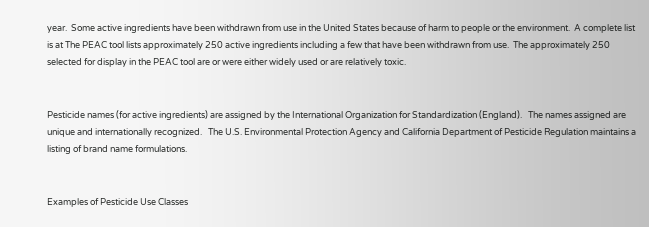year.  Some active ingredients have been withdrawn from use in the United States because of harm to people or the environment.  A complete list is at The PEAC tool lists approximately 250 active ingredients including a few that have been withdrawn from use.  The approximately 250 selected for display in the PEAC tool are or were either widely used or are relatively toxic.


Pesticide names (for active ingredients) are assigned by the International Organization for Standardization (England).   The names assigned are unique and internationally recognized.   The U.S. Environmental Protection Agency and California Department of Pesticide Regulation maintains a listing of brand name formulations.


Examples of Pesticide Use Classes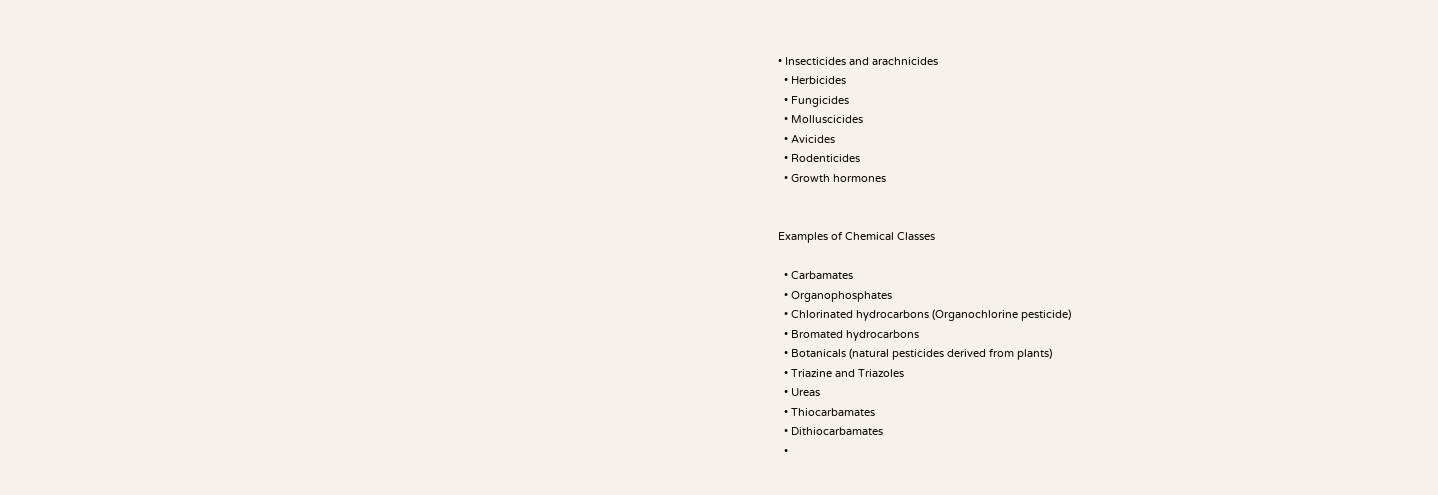• Insecticides and arachnicides
  • Herbicides
  • Fungicides
  • Molluscicides
  • Avicides
  • Rodenticides
  • Growth hormones


Examples of Chemical Classes

  • Carbamates
  • Organophosphates
  • Chlorinated hydrocarbons (Organochlorine pesticide)
  • Bromated hydrocarbons
  • Botanicals (natural pesticides derived from plants)
  • Triazine and Triazoles
  • Ureas
  • Thiocarbamates
  • Dithiocarbamates
  •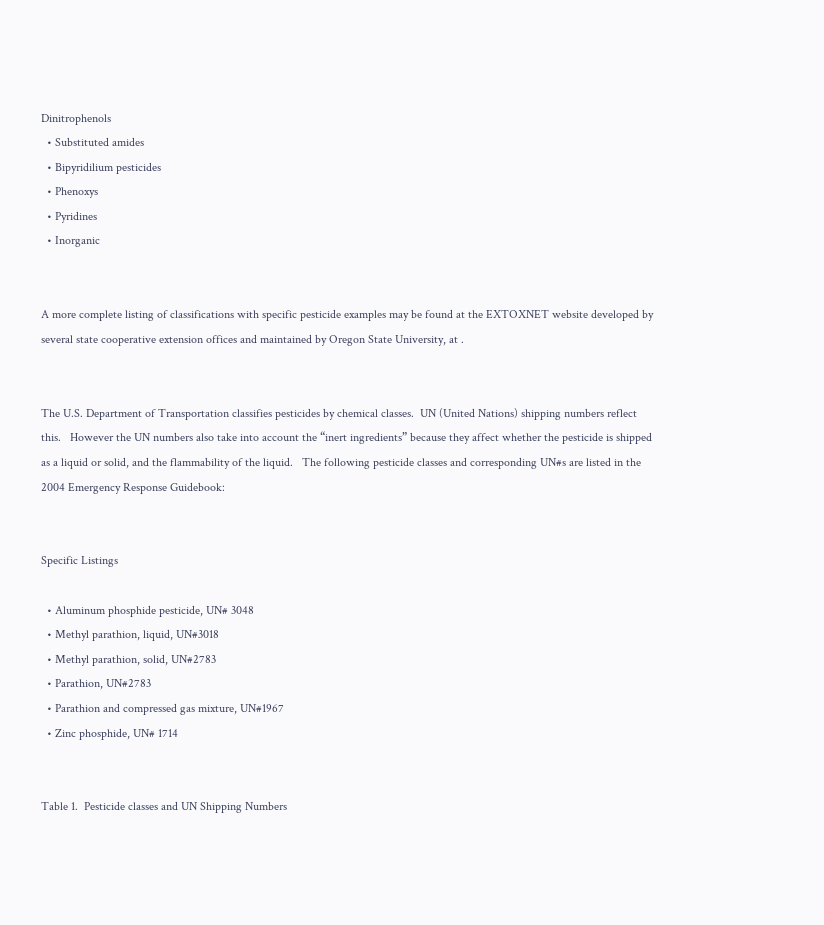Dinitrophenols
  • Substituted amides
  • Bipyridilium pesticides
  • Phenoxys
  • Pyridines
  • Inorganic


A more complete listing of classifications with specific pesticide examples may be found at the EXTOXNET website developed by several state cooperative extension offices and maintained by Oregon State University, at .


The U.S. Department of Transportation classifies pesticides by chemical classes.  UN (United Nations) shipping numbers reflect this.   However the UN numbers also take into account the “inert ingredients” because they affect whether the pesticide is shipped as a liquid or solid, and the flammability of the liquid.   The following pesticide classes and corresponding UN#s are listed in the 2004 Emergency Response Guidebook:


Specific Listings

  • Aluminum phosphide pesticide, UN# 3048
  • Methyl parathion, liquid, UN#3018
  • Methyl parathion, solid, UN#2783
  • Parathion, UN#2783
  • Parathion and compressed gas mixture, UN#1967
  • Zinc phosphide, UN# 1714


Table 1.  Pesticide classes and UN Shipping Numbers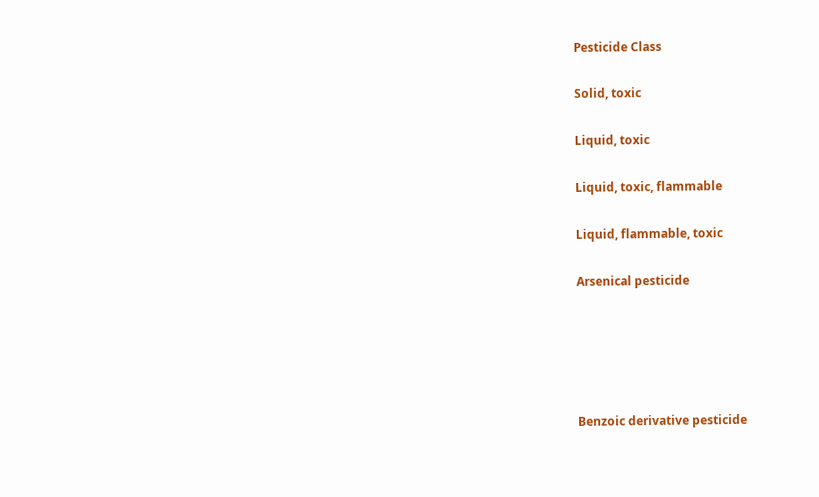Pesticide Class

Solid, toxic

Liquid, toxic

Liquid, toxic, flammable

Liquid, flammable, toxic

Arsenical pesticide





Benzoic derivative pesticide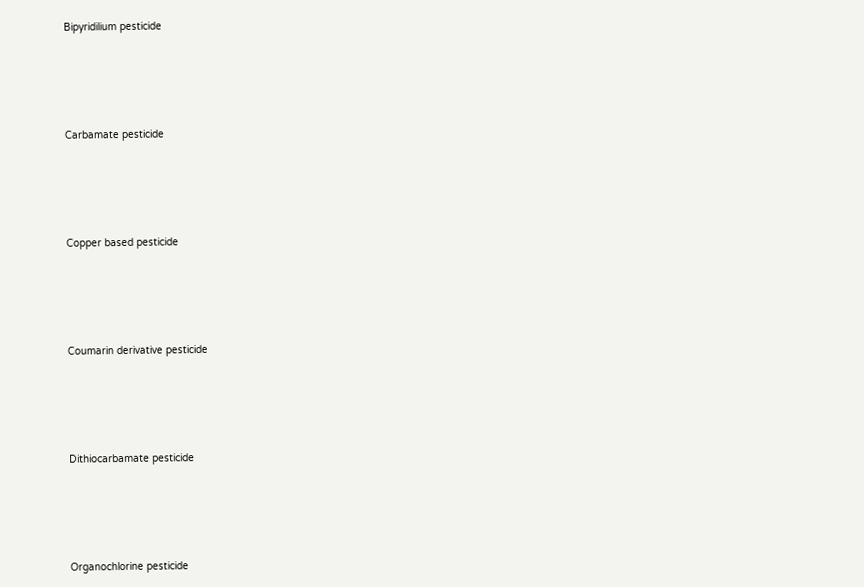Bipyridilium pesticide





Carbamate pesticide





Copper based pesticide





Coumarin derivative pesticide





Dithiocarbamate pesticide





Organochlorine pesticide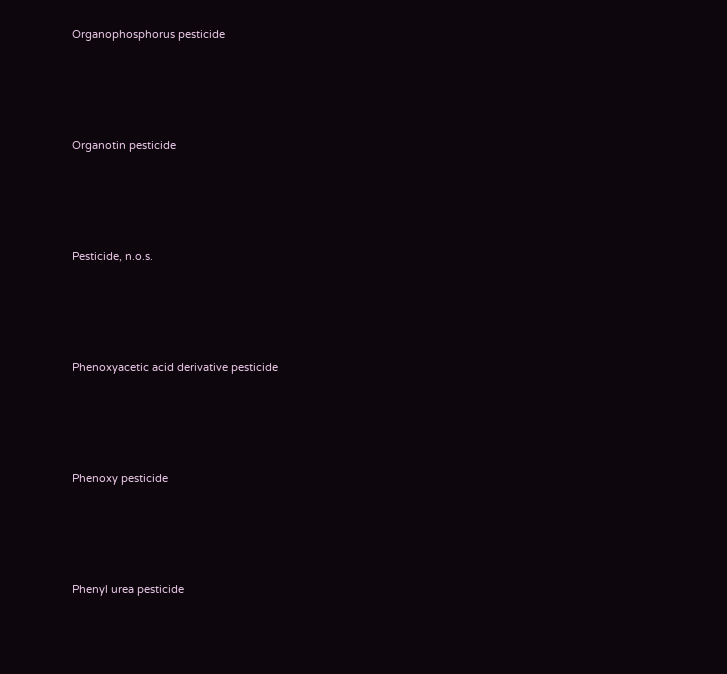Organophosphorus pesticide





Organotin pesticide





Pesticide, n.o.s.





Phenoxyacetic acid derivative pesticide





Phenoxy pesticide





Phenyl urea pesticide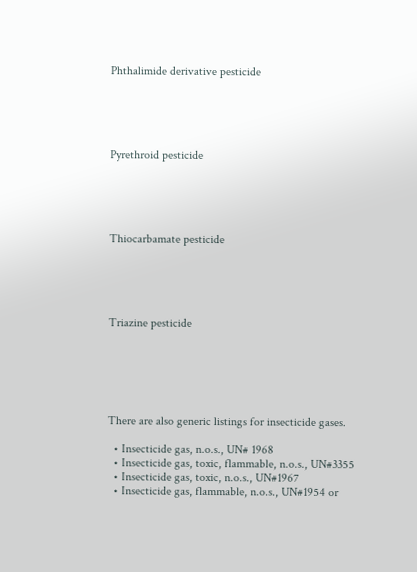Phthalimide derivative pesticide





Pyrethroid pesticide





Thiocarbamate pesticide





Triazine pesticide






There are also generic listings for insecticide gases.

  • Insecticide gas, n.o.s., UN# 1968
  • Insecticide gas, toxic, flammable, n.o.s., UN#3355
  • Insecticide gas, toxic, n.o.s., UN#1967
  • Insecticide gas, flammable, n.o.s., UN#1954 or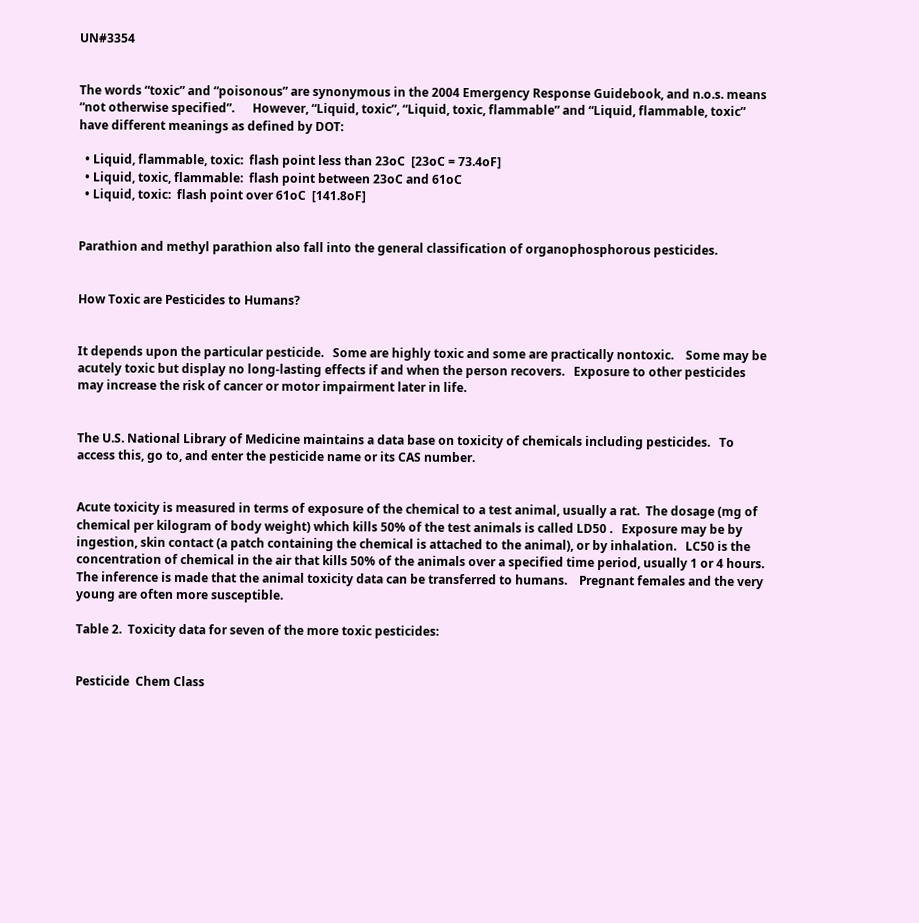UN#3354


The words “toxic” and “poisonous” are synonymous in the 2004 Emergency Response Guidebook, and n.o.s. means “not otherwise specified”.      However, “Liquid, toxic”, “Liquid, toxic, flammable” and “Liquid, flammable, toxic” have different meanings as defined by DOT:

  • Liquid, flammable, toxic:  flash point less than 23oC  [23oC = 73.4oF]
  • Liquid, toxic, flammable:  flash point between 23oC and 61oC
  • Liquid, toxic:  flash point over 61oC  [141.8oF]


Parathion and methyl parathion also fall into the general classification of organophosphorous pesticides.


How Toxic are Pesticides to Humans?


It depends upon the particular pesticide.   Some are highly toxic and some are practically nontoxic.    Some may be acutely toxic but display no long-lasting effects if and when the person recovers.   Exposure to other pesticides may increase the risk of cancer or motor impairment later in life.


The U.S. National Library of Medicine maintains a data base on toxicity of chemicals including pesticides.   To access this, go to, and enter the pesticide name or its CAS number.


Acute toxicity is measured in terms of exposure of the chemical to a test animal, usually a rat.  The dosage (mg of chemical per kilogram of body weight) which kills 50% of the test animals is called LD50 .   Exposure may be by ingestion, skin contact (a patch containing the chemical is attached to the animal), or by inhalation.   LC50 is the concentration of chemical in the air that kills 50% of the animals over a specified time period, usually 1 or 4 hours.   The inference is made that the animal toxicity data can be transferred to humans.    Pregnant females and the very young are often more susceptible.

Table 2.  Toxicity data for seven of the more toxic pesticides:


Pesticide  Chem Class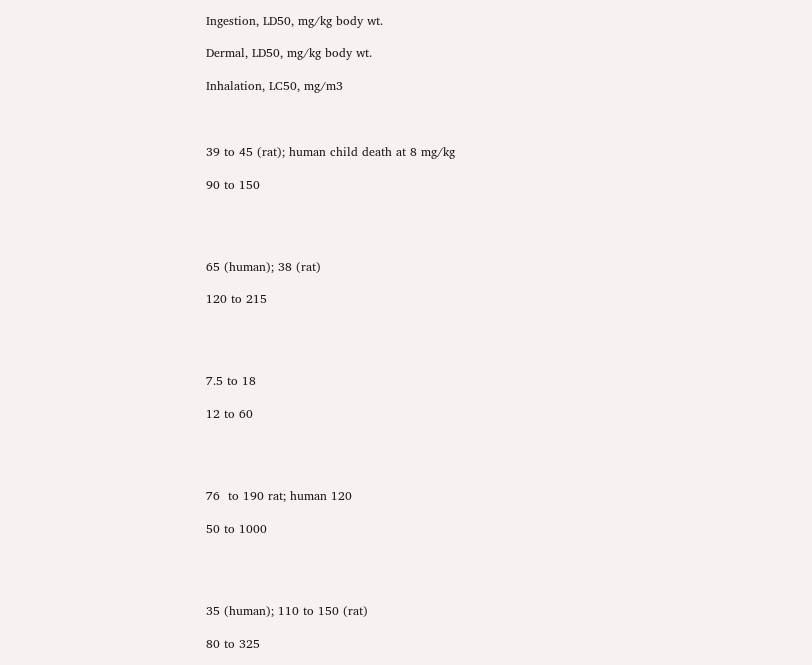Ingestion, LD50, mg/kg body wt.

Dermal, LD50, mg/kg body wt.

Inhalation, LC50, mg/m3



39 to 45 (rat); human child death at 8 mg/kg

90 to 150




65 (human); 38 (rat)

120 to 215




7.5 to 18

12 to 60




76  to 190 rat; human 120

50 to 1000




35 (human); 110 to 150 (rat)

80 to 325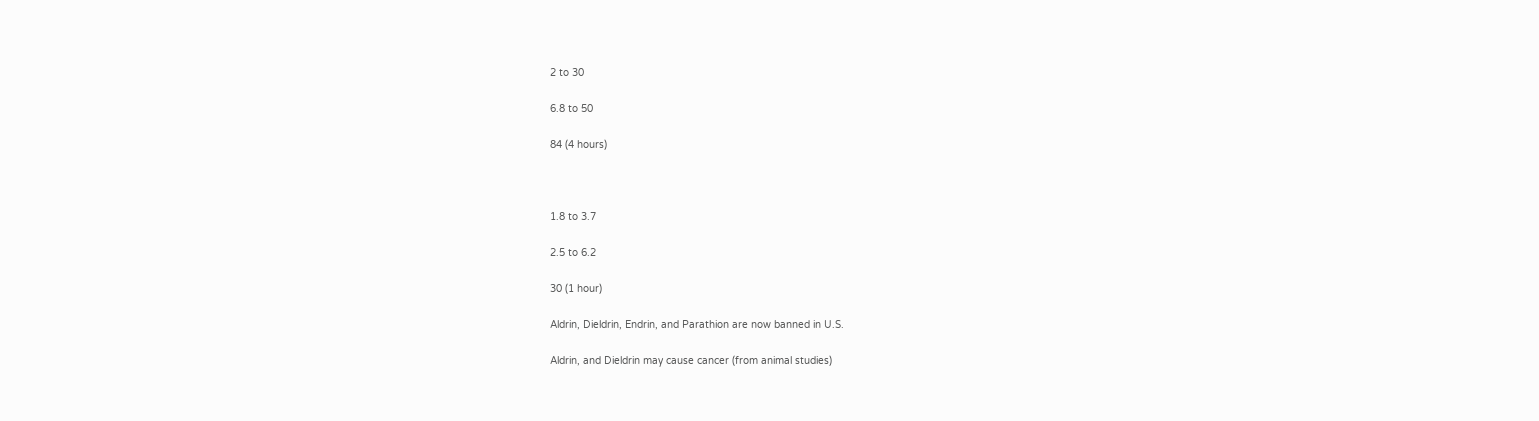2 to 30

6.8 to 50

84 (4 hours)



1.8 to 3.7

2.5 to 6.2

30 (1 hour)

Aldrin, Dieldrin, Endrin, and Parathion are now banned in U.S.

Aldrin, and Dieldrin may cause cancer (from animal studies)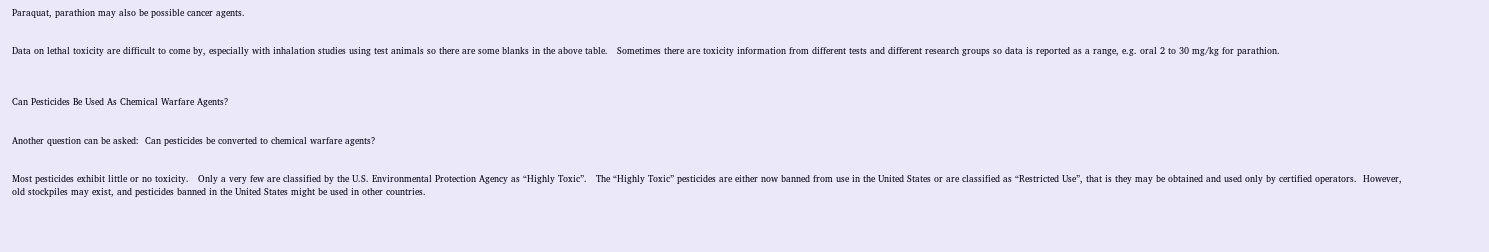Paraquat, parathion may also be possible cancer agents.


Data on lethal toxicity are difficult to come by, especially with inhalation studies using test animals so there are some blanks in the above table.   Sometimes there are toxicity information from different tests and different research groups so data is reported as a range, e.g. oral 2 to 30 mg/kg for parathion.



Can Pesticides Be Used As Chemical Warfare Agents?


Another question can be asked:  Can pesticides be converted to chemical warfare agents?


Most pesticides exhibit little or no toxicity.   Only a very few are classified by the U.S. Environmental Protection Agency as “Highly Toxic”.   The “Highly Toxic” pesticides are either now banned from use in the United States or are classified as “Restricted Use”, that is they may be obtained and used only by certified operators.  However, old stockpiles may exist, and pesticides banned in the United States might be used in other countries.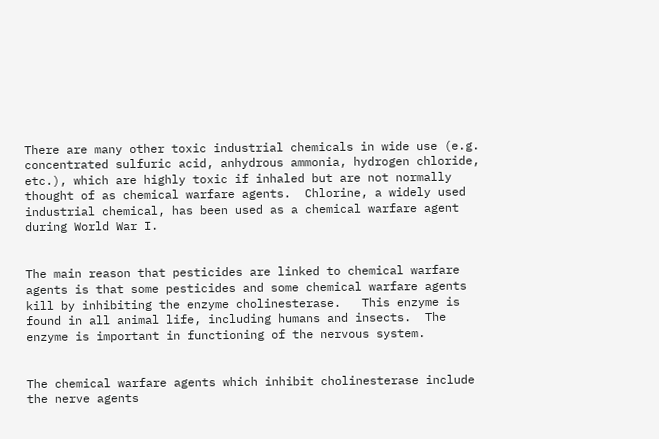There are many other toxic industrial chemicals in wide use (e.g. concentrated sulfuric acid, anhydrous ammonia, hydrogen chloride, etc.), which are highly toxic if inhaled but are not normally thought of as chemical warfare agents.  Chlorine, a widely used industrial chemical, has been used as a chemical warfare agent during World War I.


The main reason that pesticides are linked to chemical warfare agents is that some pesticides and some chemical warfare agents kill by inhibiting the enzyme cholinesterase.   This enzyme is found in all animal life, including humans and insects.  The enzyme is important in functioning of the nervous system.


The chemical warfare agents which inhibit cholinesterase include the nerve agents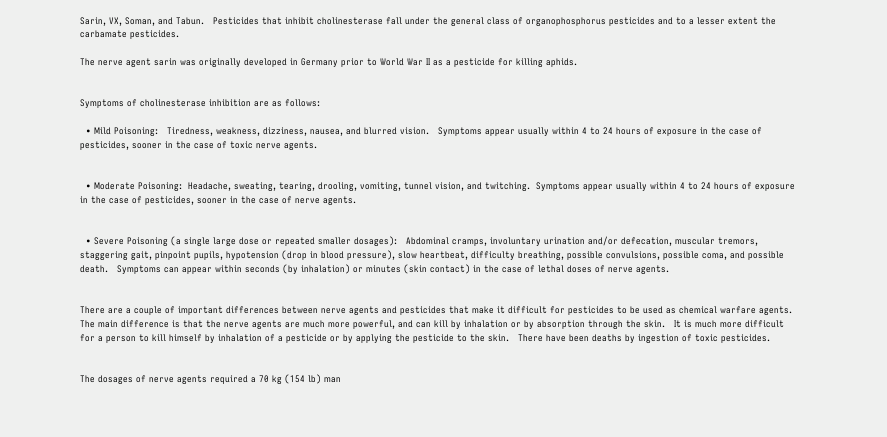Sarin, VX, Soman, and Tabun.   Pesticides that inhibit cholinesterase fall under the general class of organophosphorus pesticides and to a lesser extent the carbamate pesticides.

The nerve agent sarin was originally developed in Germany prior to World War II as a pesticide for killing aphids.


Symptoms of cholinesterase inhibition are as follows:

  • Mild Poisoning:   Tiredness, weakness, dizziness, nausea, and blurred vision.   Symptoms appear usually within 4 to 24 hours of exposure in the case of pesticides, sooner in the case of toxic nerve agents.


  • Moderate Poisoning:  Headache, sweating, tearing, drooling, vomiting, tunnel vision, and twitching.  Symptoms appear usually within 4 to 24 hours of exposure in the case of pesticides, sooner in the case of nerve agents.


  • Severe Poisoning (a single large dose or repeated smaller dosages):   Abdominal cramps, involuntary urination and/or defecation, muscular tremors, staggering gait, pinpoint pupils, hypotension (drop in blood pressure), slow heartbeat, difficulty breathing, possible convulsions, possible coma, and possible death.   Symptoms can appear within seconds (by inhalation) or minutes (skin contact) in the case of lethal doses of nerve agents.


There are a couple of important differences between nerve agents and pesticides that make it difficult for pesticides to be used as chemical warfare agents.   The main difference is that the nerve agents are much more powerful, and can kill by inhalation or by absorption through the skin.   It is much more difficult for a person to kill himself by inhalation of a pesticide or by applying the pesticide to the skin.   There have been deaths by ingestion of toxic pesticides.


The dosages of nerve agents required a 70 kg (154 lb) man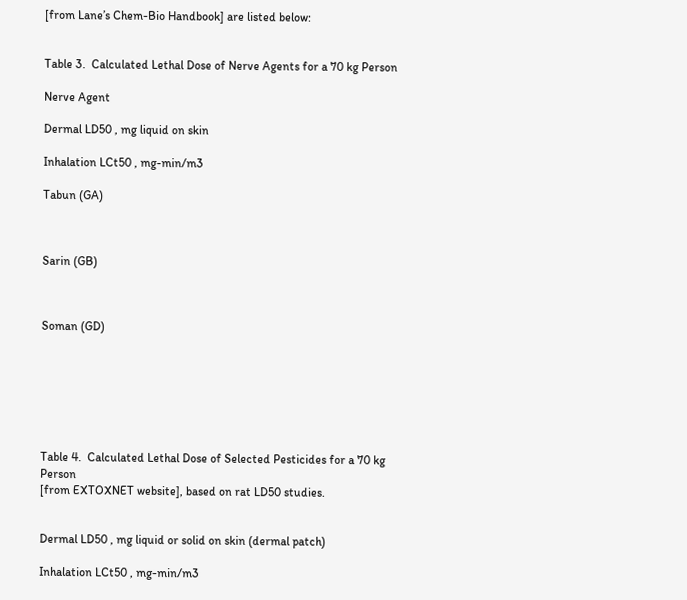[from Lane’s Chem-Bio Handbook] are listed below:


Table 3.  Calculated Lethal Dose of Nerve Agents for a 70 kg Person

Nerve Agent

Dermal LD50 , mg liquid on skin

Inhalation LCt50 , mg-min/m3

Tabun (GA)



Sarin (GB)



Soman (GD)







Table 4.  Calculated Lethal Dose of Selected Pesticides for a 70 kg Person
[from EXTOXNET website], based on rat LD50 studies.


Dermal LD50 , mg liquid or solid on skin (dermal patch)

Inhalation LCt50 , mg-min/m3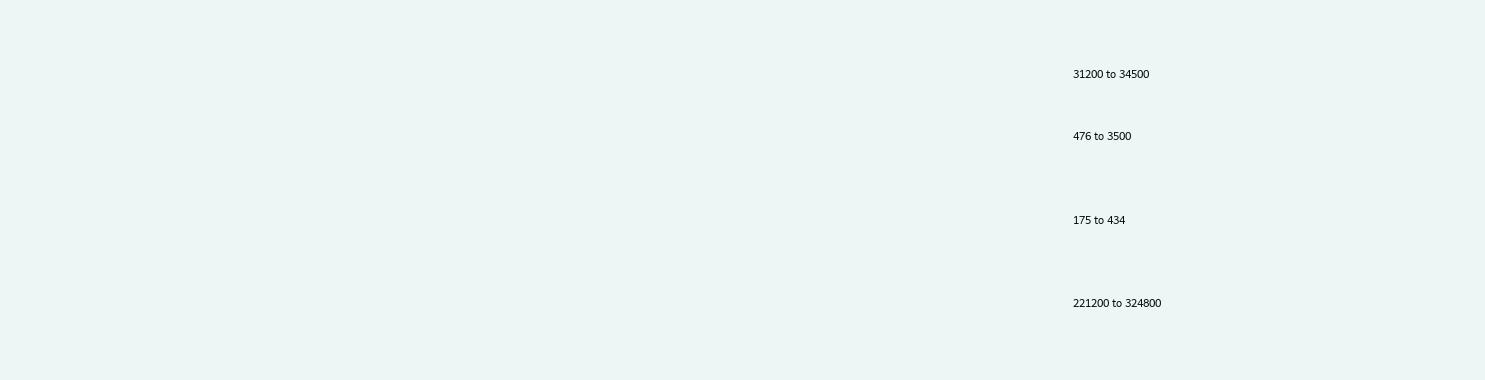31200 to 34500


476 to 3500



175 to 434



221200 to 324800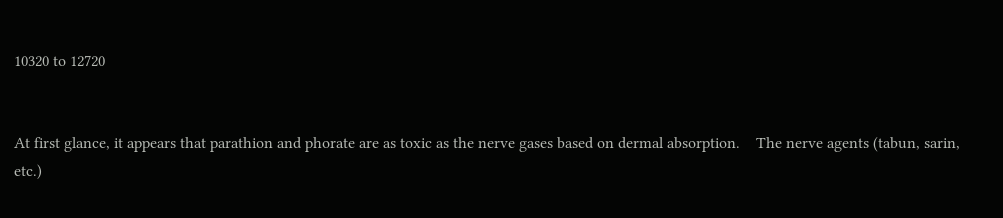10320 to 12720


At first glance, it appears that parathion and phorate are as toxic as the nerve gases based on dermal absorption.    The nerve agents (tabun, sarin, etc.)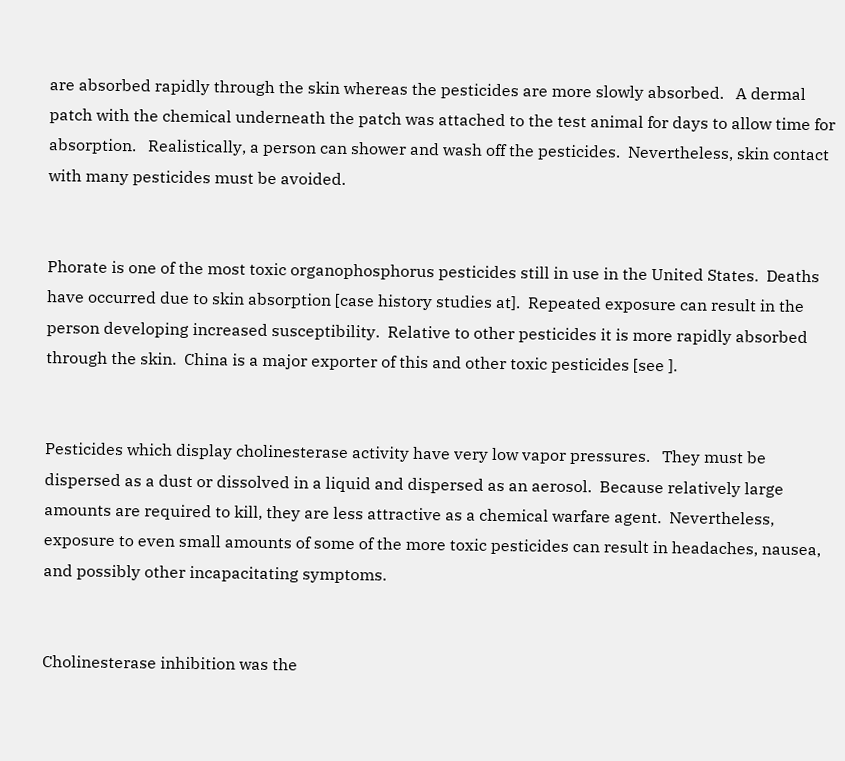are absorbed rapidly through the skin whereas the pesticides are more slowly absorbed.   A dermal patch with the chemical underneath the patch was attached to the test animal for days to allow time for absorption.   Realistically, a person can shower and wash off the pesticides.  Nevertheless, skin contact with many pesticides must be avoided.


Phorate is one of the most toxic organophosphorus pesticides still in use in the United States.  Deaths have occurred due to skin absorption [case history studies at].  Repeated exposure can result in the person developing increased susceptibility.  Relative to other pesticides it is more rapidly absorbed through the skin.  China is a major exporter of this and other toxic pesticides [see ].


Pesticides which display cholinesterase activity have very low vapor pressures.   They must be dispersed as a dust or dissolved in a liquid and dispersed as an aerosol.  Because relatively large amounts are required to kill, they are less attractive as a chemical warfare agent.  Nevertheless, exposure to even small amounts of some of the more toxic pesticides can result in headaches, nausea, and possibly other incapacitating symptoms.


Cholinesterase inhibition was the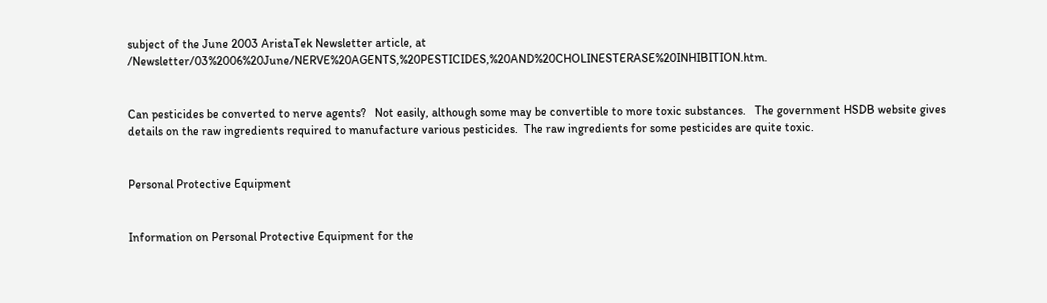subject of the June 2003 AristaTek Newsletter article, at /Newsletter/03%2006%20June/NERVE%20AGENTS,%20PESTICIDES,%20AND%20CHOLINESTERASE%20INHIBITION.htm.


Can pesticides be converted to nerve agents?   Not easily, although some may be convertible to more toxic substances.   The government HSDB website gives details on the raw ingredients required to manufacture various pesticides.  The raw ingredients for some pesticides are quite toxic.


Personal Protective Equipment


Information on Personal Protective Equipment for the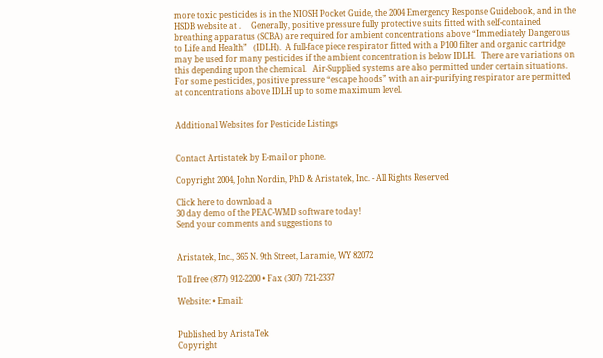more toxic pesticides is in the NIOSH Pocket Guide, the 2004 Emergency Response Guidebook, and in the HSDB website at .     Generally, positive pressure fully protective suits fitted with self-contained breathing apparatus (SCBA) are required for ambient concentrations above “Immediately Dangerous to Life and Health”   (IDLH).  A full-face piece respirator fitted with a P100 filter and organic cartridge may be used for many pesticides if the ambient concentration is below IDLH.   There are variations on this depending upon the chemical.   Air-Supplied systems are also permitted under certain situations.   For some pesticides, positive pressure “escape hoods” with an air-purifying respirator are permitted at concentrations above IDLH up to some maximum level.


Additional Websites for Pesticide Listings


Contact Artistatek by E-mail or phone.

Copyright 2004, John Nordin, PhD & Aristatek, Inc. - All Rights Reserved

Click here to download a
30 day demo of the PEAC-WMD software today!
Send your comments and suggestions to


Aristatek, Inc., 365 N. 9th Street, Laramie, WY 82072

Toll free (877) 912-2200 • Fax (307) 721-2337

Website: • Email:


Published by AristaTek
Copyright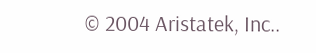© 2004 Aristatek, Inc..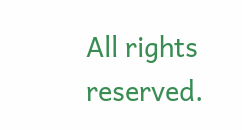All rights reserved.